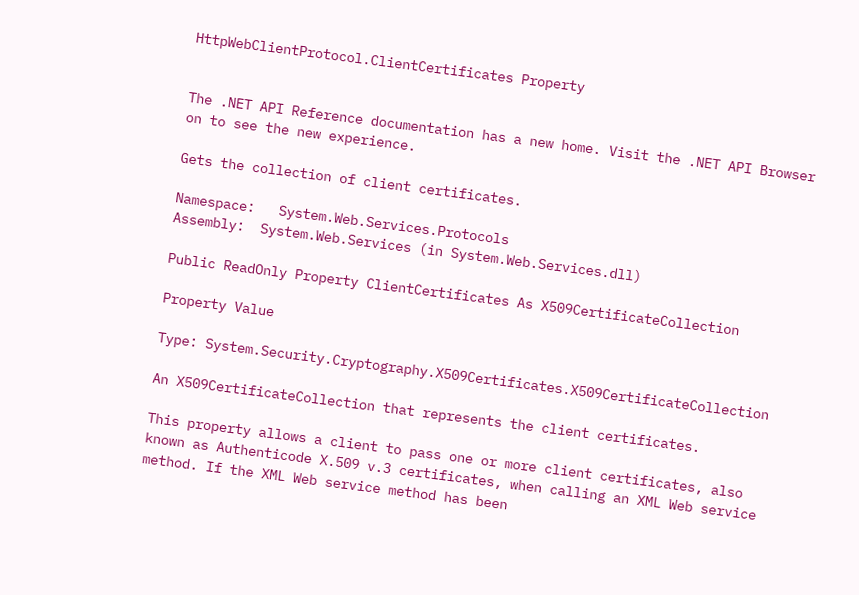HttpWebClientProtocol.ClientCertificates Property


The .NET API Reference documentation has a new home. Visit the .NET API Browser on to see the new experience.

Gets the collection of client certificates.

Namespace:   System.Web.Services.Protocols
Assembly:  System.Web.Services (in System.Web.Services.dll)

Public ReadOnly Property ClientCertificates As X509CertificateCollection

Property Value

Type: System.Security.Cryptography.X509Certificates.X509CertificateCollection

An X509CertificateCollection that represents the client certificates.

This property allows a client to pass one or more client certificates, also known as Authenticode X.509 v.3 certificates, when calling an XML Web service method. If the XML Web service method has been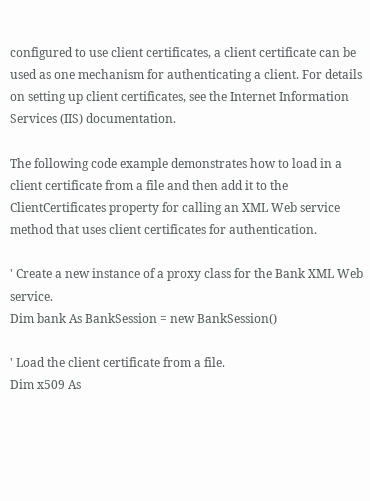configured to use client certificates, a client certificate can be used as one mechanism for authenticating a client. For details on setting up client certificates, see the Internet Information Services (IIS) documentation.

The following code example demonstrates how to load in a client certificate from a file and then add it to the ClientCertificates property for calling an XML Web service method that uses client certificates for authentication.

' Create a new instance of a proxy class for the Bank XML Web service.
Dim bank As BankSession = new BankSession()

' Load the client certificate from a file.
Dim x509 As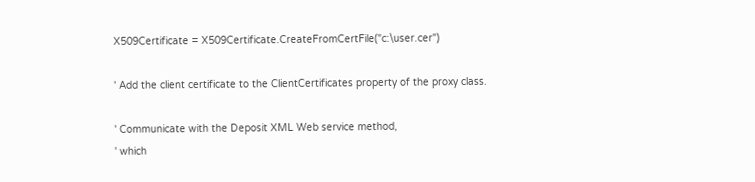X509Certificate = X509Certificate.CreateFromCertFile("c:\user.cer")

' Add the client certificate to the ClientCertificates property of the proxy class.

' Communicate with the Deposit XML Web service method,
' which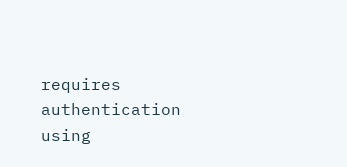requires authentication using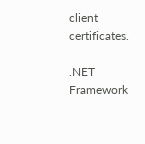client certificates.

.NET Framework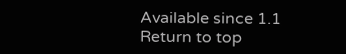Available since 1.1
Return to top